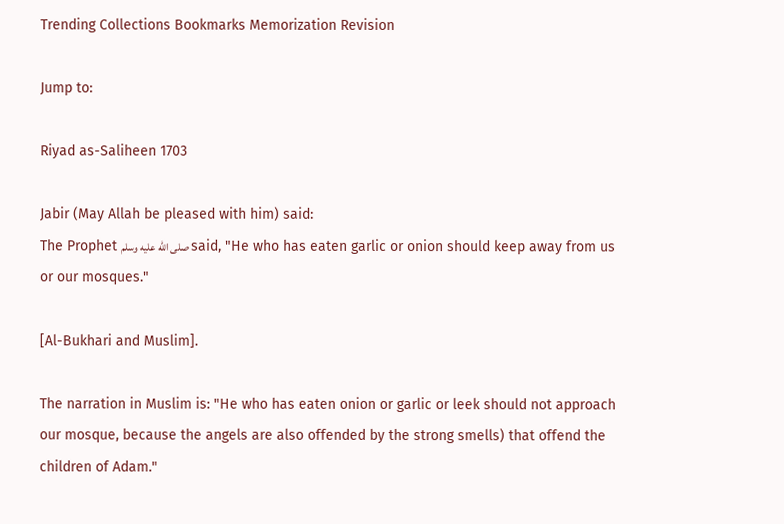Trending Collections Bookmarks Memorization Revision

Jump to:

Riyad as-Saliheen 1703

Jabir (May Allah be pleased with him) said:
The Prophet صلى الله عليه وسلم said, "He who has eaten garlic or onion should keep away from us or our mosques."

[Al-Bukhari and Muslim].

The narration in Muslim is: "He who has eaten onion or garlic or leek should not approach our mosque, because the angels are also offended by the strong smells) that offend the children of Adam."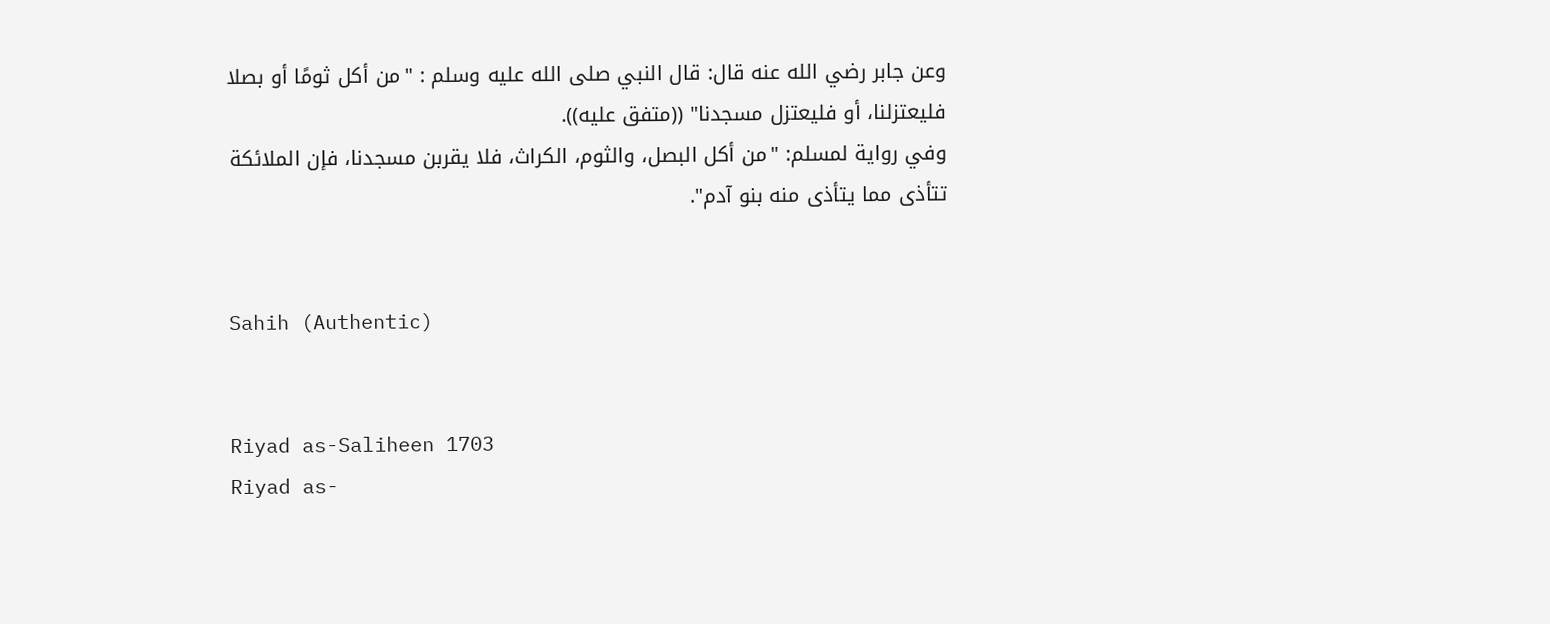وعن جابر رضي الله عنه قال: قال النبي صلى الله عليه وسلم : "من أكل ثومًا أو بصلا فليعتزلنا، أو فليعتزل مسجدنا" ((متفق عليه)).
وفي رواية لمسلم: "من أكل البصل، والثوم، الكراث، فلا يقربن مسجدنا، فإن الملائكة تتأذى مما يتأذى منه بنو آدم".


Sahih (Authentic)


Riyad as-Saliheen 1703
Riyad as-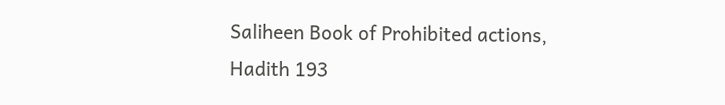Saliheen Book of Prohibited actions, Hadith 193